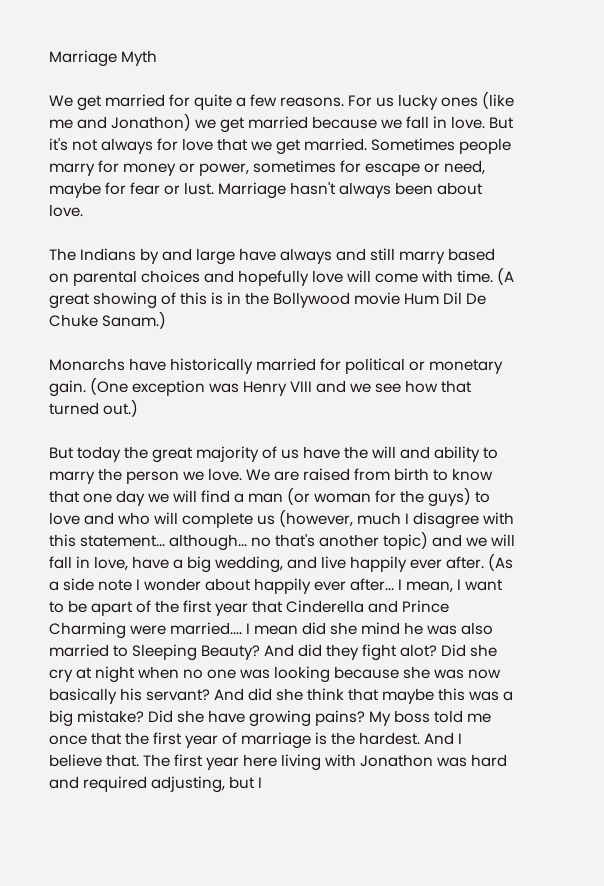Marriage Myth

We get married for quite a few reasons. For us lucky ones (like me and Jonathon) we get married because we fall in love. But it's not always for love that we get married. Sometimes people marry for money or power, sometimes for escape or need, maybe for fear or lust. Marriage hasn't always been about love.

The Indians by and large have always and still marry based on parental choices and hopefully love will come with time. (A great showing of this is in the Bollywood movie Hum Dil De Chuke Sanam.)

Monarchs have historically married for political or monetary gain. (One exception was Henry VIII and we see how that turned out.)

But today the great majority of us have the will and ability to marry the person we love. We are raised from birth to know that one day we will find a man (or woman for the guys) to love and who will complete us (however, much I disagree with this statement... although... no that's another topic) and we will fall in love, have a big wedding, and live happily ever after. (As a side note I wonder about happily ever after... I mean, I want to be apart of the first year that Cinderella and Prince Charming were married.... I mean did she mind he was also married to Sleeping Beauty? And did they fight alot? Did she cry at night when no one was looking because she was now basically his servant? And did she think that maybe this was a big mistake? Did she have growing pains? My boss told me once that the first year of marriage is the hardest. And I believe that. The first year here living with Jonathon was hard and required adjusting, but I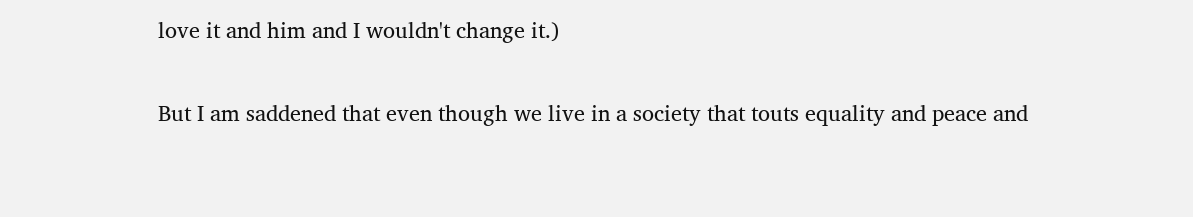love it and him and I wouldn't change it.)

But I am saddened that even though we live in a society that touts equality and peace and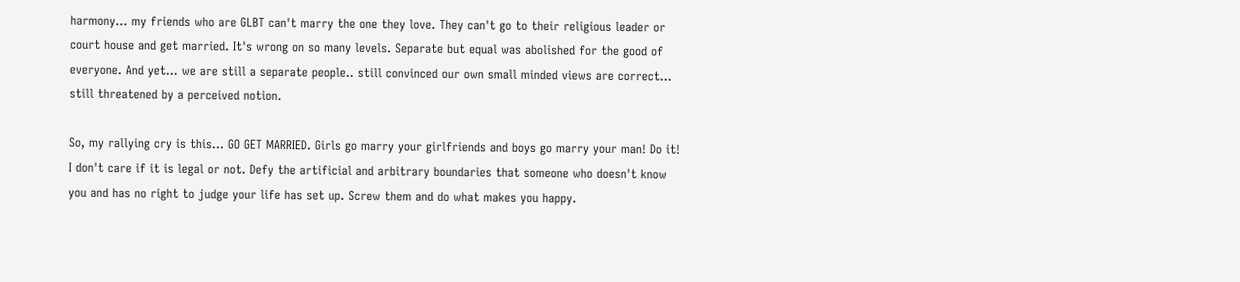harmony... my friends who are GLBT can't marry the one they love. They can't go to their religious leader or court house and get married. It's wrong on so many levels. Separate but equal was abolished for the good of everyone. And yet... we are still a separate people.. still convinced our own small minded views are correct... still threatened by a perceived notion.

So, my rallying cry is this... GO GET MARRIED. Girls go marry your girlfriends and boys go marry your man! Do it! I don't care if it is legal or not. Defy the artificial and arbitrary boundaries that someone who doesn't know you and has no right to judge your life has set up. Screw them and do what makes you happy.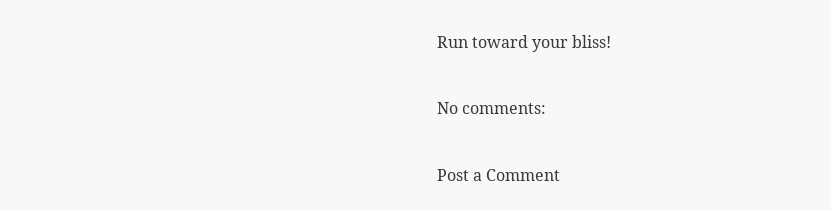Run toward your bliss!

No comments:

Post a Comment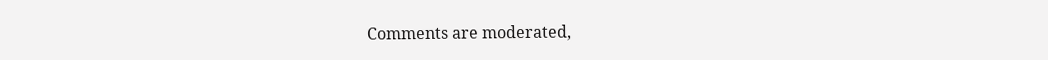Comments are moderated,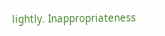lightly. Inappropriateness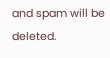and spam will be deleted.